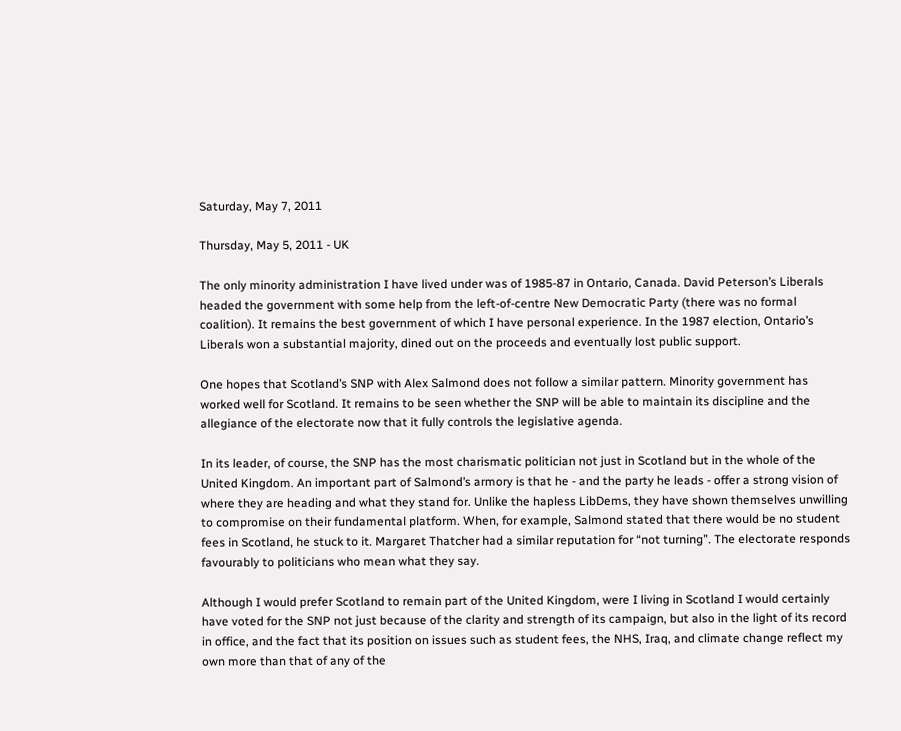Saturday, May 7, 2011

Thursday, May 5, 2011 - UK

The only minority administration I have lived under was of 1985-87 in Ontario, Canada. David Peterson’s Liberals headed the government with some help from the left-of-centre New Democratic Party (there was no formal coalition). It remains the best government of which I have personal experience. In the 1987 election, Ontario’s Liberals won a substantial majority, dined out on the proceeds and eventually lost public support.

One hopes that Scotland’s SNP with Alex Salmond does not follow a similar pattern. Minority government has worked well for Scotland. It remains to be seen whether the SNP will be able to maintain its discipline and the allegiance of the electorate now that it fully controls the legislative agenda.

In its leader, of course, the SNP has the most charismatic politician not just in Scotland but in the whole of the United Kingdom. An important part of Salmond’s armory is that he - and the party he leads - offer a strong vision of where they are heading and what they stand for. Unlike the hapless LibDems, they have shown themselves unwilling to compromise on their fundamental platform. When, for example, Salmond stated that there would be no student fees in Scotland, he stuck to it. Margaret Thatcher had a similar reputation for “not turning”. The electorate responds favourably to politicians who mean what they say.

Although I would prefer Scotland to remain part of the United Kingdom, were I living in Scotland I would certainly have voted for the SNP not just because of the clarity and strength of its campaign, but also in the light of its record in office, and the fact that its position on issues such as student fees, the NHS, Iraq, and climate change reflect my own more than that of any of the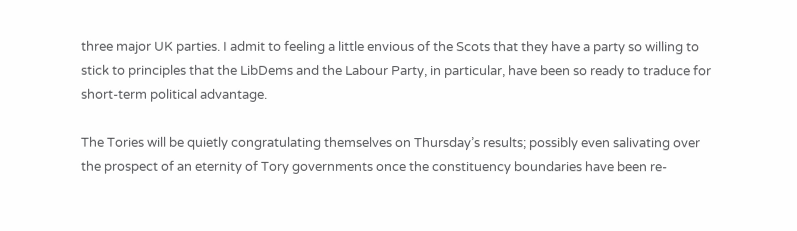three major UK parties. I admit to feeling a little envious of the Scots that they have a party so willing to stick to principles that the LibDems and the Labour Party, in particular, have been so ready to traduce for short-term political advantage.

The Tories will be quietly congratulating themselves on Thursday’s results; possibly even salivating over the prospect of an eternity of Tory governments once the constituency boundaries have been re-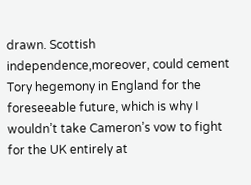drawn. Scottish independence,moreover, could cement Tory hegemony in England for the foreseeable future, which is why I wouldn’t take Cameron’s vow to fight for the UK entirely at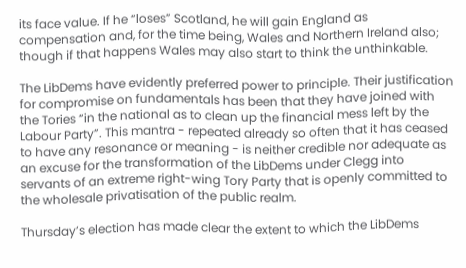its face value. If he “loses” Scotland, he will gain England as compensation and, for the time being, Wales and Northern Ireland also; though if that happens Wales may also start to think the unthinkable.

The LibDems have evidently preferred power to principle. Their justification for compromise on fundamentals has been that they have joined with the Tories “in the national as to clean up the financial mess left by the Labour Party”. This mantra - repeated already so often that it has ceased to have any resonance or meaning - is neither credible nor adequate as an excuse for the transformation of the LibDems under Clegg into servants of an extreme right-wing Tory Party that is openly committed to the wholesale privatisation of the public realm.

Thursday’s election has made clear the extent to which the LibDems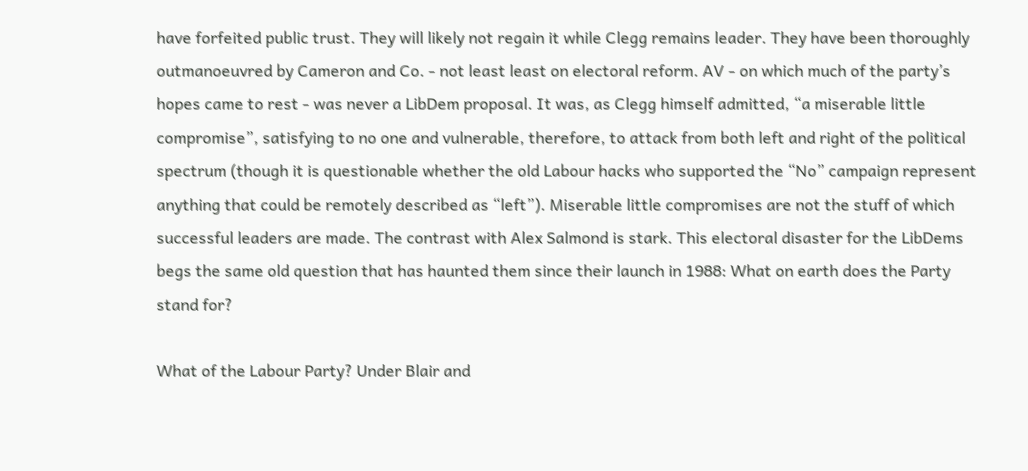have forfeited public trust. They will likely not regain it while Clegg remains leader. They have been thoroughly outmanoeuvred by Cameron and Co. - not least least on electoral reform. AV - on which much of the party’s hopes came to rest - was never a LibDem proposal. It was, as Clegg himself admitted, “a miserable little compromise”, satisfying to no one and vulnerable, therefore, to attack from both left and right of the political spectrum (though it is questionable whether the old Labour hacks who supported the “No” campaign represent anything that could be remotely described as “left”). Miserable little compromises are not the stuff of which successful leaders are made. The contrast with Alex Salmond is stark. This electoral disaster for the LibDems begs the same old question that has haunted them since their launch in 1988: What on earth does the Party stand for?

What of the Labour Party? Under Blair and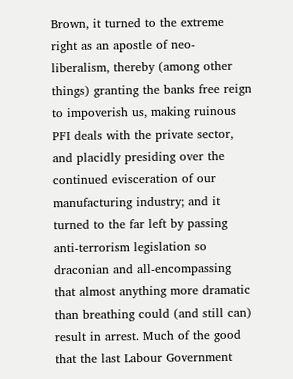Brown, it turned to the extreme right as an apostle of neo-liberalism, thereby (among other things) granting the banks free reign to impoverish us, making ruinous PFI deals with the private sector, and placidly presiding over the continued evisceration of our manufacturing industry; and it turned to the far left by passing anti-terrorism legislation so draconian and all-encompassing that almost anything more dramatic than breathing could (and still can) result in arrest. Much of the good that the last Labour Government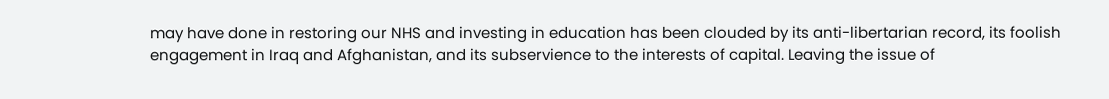may have done in restoring our NHS and investing in education has been clouded by its anti-libertarian record, its foolish engagement in Iraq and Afghanistan, and its subservience to the interests of capital. Leaving the issue of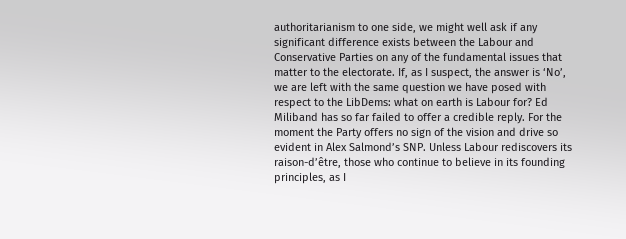authoritarianism to one side, we might well ask if any significant difference exists between the Labour and Conservative Parties on any of the fundamental issues that matter to the electorate. If, as I suspect, the answer is ‘No’, we are left with the same question we have posed with respect to the LibDems: what on earth is Labour for? Ed Miliband has so far failed to offer a credible reply. For the moment the Party offers no sign of the vision and drive so evident in Alex Salmond’s SNP. Unless Labour rediscovers its raison-d’être, those who continue to believe in its founding principles, as I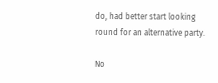do, had better start looking round for an alternative party.

No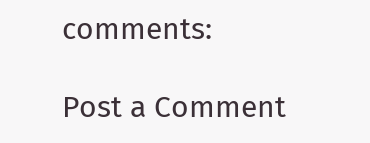comments:

Post a Comment